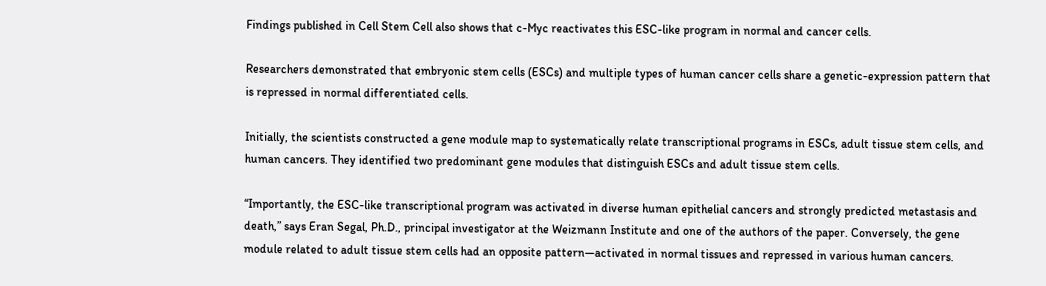Findings published in Cell Stem Cell also shows that c-Myc reactivates this ESC-like program in normal and cancer cells.

Researchers demonstrated that embryonic stem cells (ESCs) and multiple types of human cancer cells share a genetic-expression pattern that is repressed in normal differentiated cells.

Initially, the scientists constructed a gene module map to systematically relate transcriptional programs in ESCs, adult tissue stem cells, and human cancers. They identified two predominant gene modules that distinguish ESCs and adult tissue stem cells.

“Importantly, the ESC-like transcriptional program was activated in diverse human epithelial cancers and strongly predicted metastasis and death,” says Eran Segal, Ph.D., principal investigator at the Weizmann Institute and one of the authors of the paper. Conversely, the gene module related to adult tissue stem cells had an opposite pattern—activated in normal tissues and repressed in various human cancers.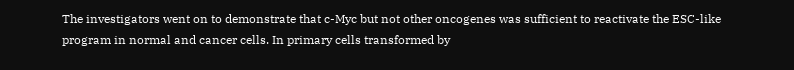The investigators went on to demonstrate that c-Myc but not other oncogenes was sufficient to reactivate the ESC-like program in normal and cancer cells. In primary cells transformed by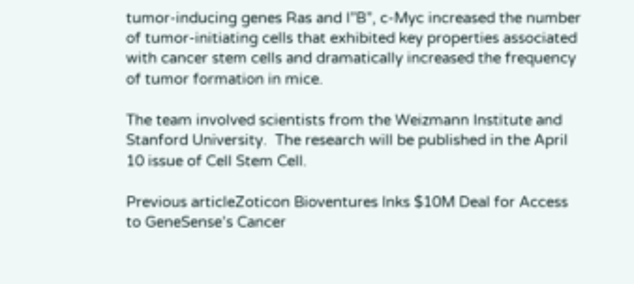tumor-inducing genes Ras and I”B”, c-Myc increased the number of tumor-initiating cells that exhibited key properties associated with cancer stem cells and dramatically increased the frequency of tumor formation in mice.

The team involved scientists from the Weizmann Institute and Stanford University.  The research will be published in the April 10 issue of Cell Stem Cell.

Previous articleZoticon Bioventures Inks $10M Deal for Access to GeneSense’s Cancer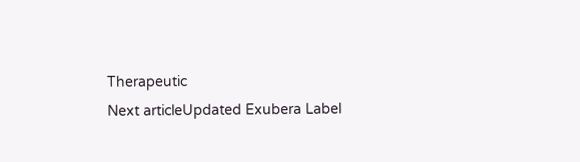Therapeutic
Next articleUpdated Exubera Label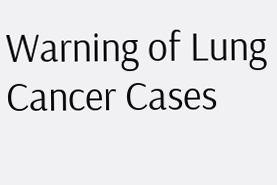Warning of Lung Cancer Cases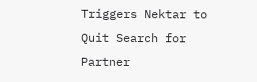Triggers Nektar to Quit Search for Partner